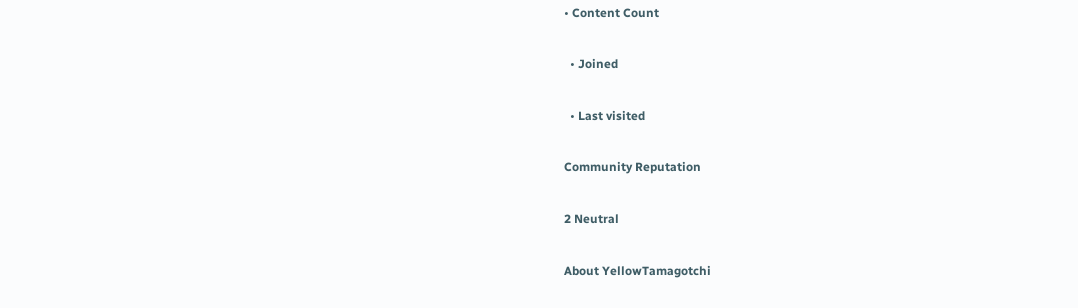• Content Count

  • Joined

  • Last visited

Community Reputation

2 Neutral

About YellowTamagotchi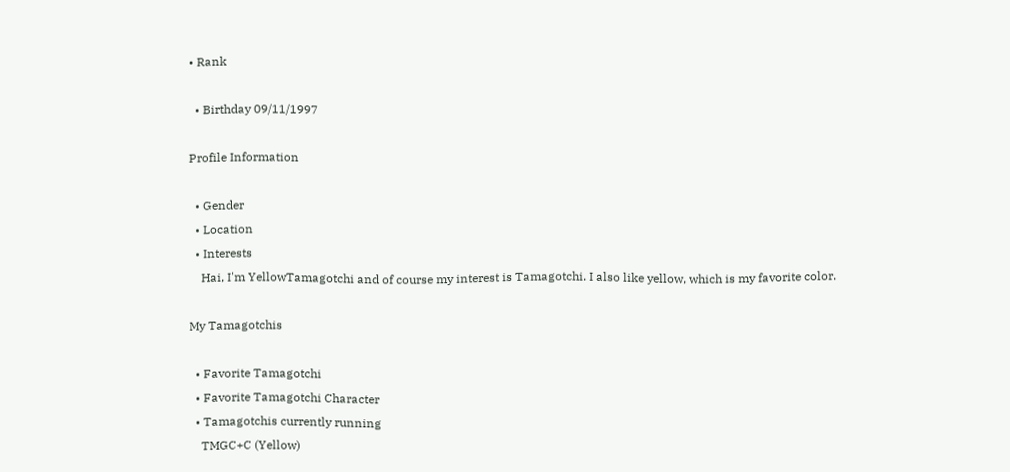• Rank

  • Birthday 09/11/1997

Profile Information

  • Gender
  • Location
  • Interests
    Hai, I'm YellowTamagotchi and of course my interest is Tamagotchi. I also like yellow, which is my favorite color.

My Tamagotchis

  • Favorite Tamagotchi
  • Favorite Tamagotchi Character
  • Tamagotchis currently running
    TMGC+C (Yellow)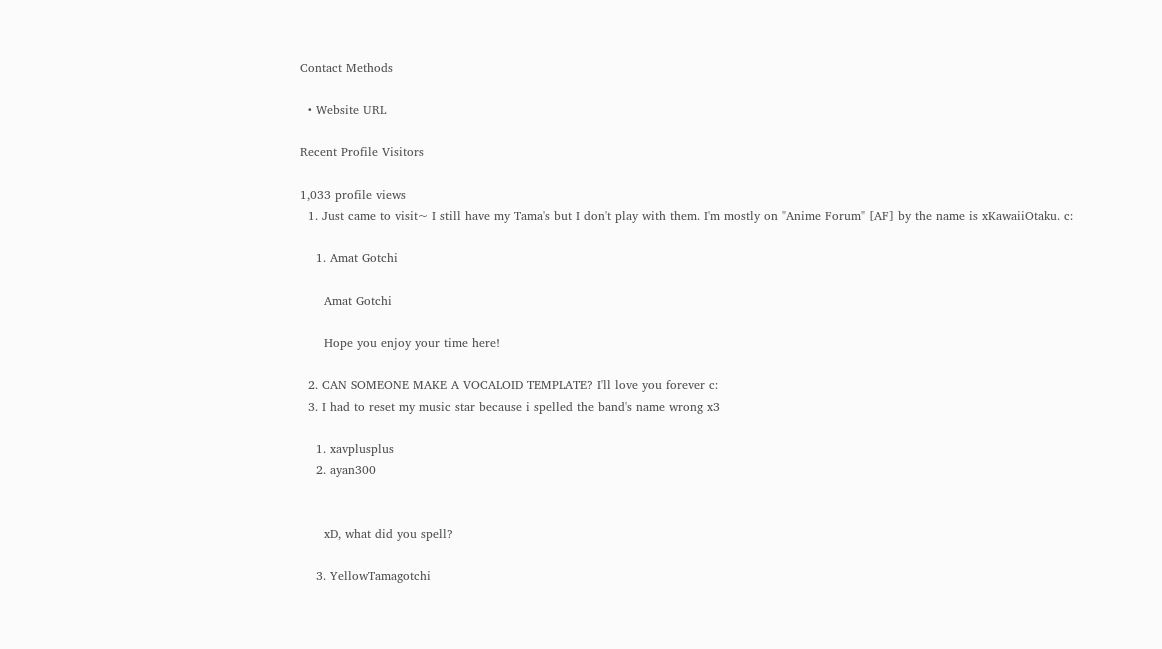Contact Methods

  • Website URL

Recent Profile Visitors

1,033 profile views
  1. Just came to visit~ I still have my Tama's but I don't play with them. I'm mostly on "Anime Forum" [AF] by the name is xKawaiiOtaku. c:

    1. Amat Gotchi

      Amat Gotchi

      Hope you enjoy your time here!

  2. CAN SOMEONE MAKE A VOCALOID TEMPLATE? I'll love you forever c:
  3. I had to reset my music star because i spelled the band's name wrong x3

    1. xavplusplus
    2. ayan300


      xD, what did you spell?

    3. YellowTamagotchi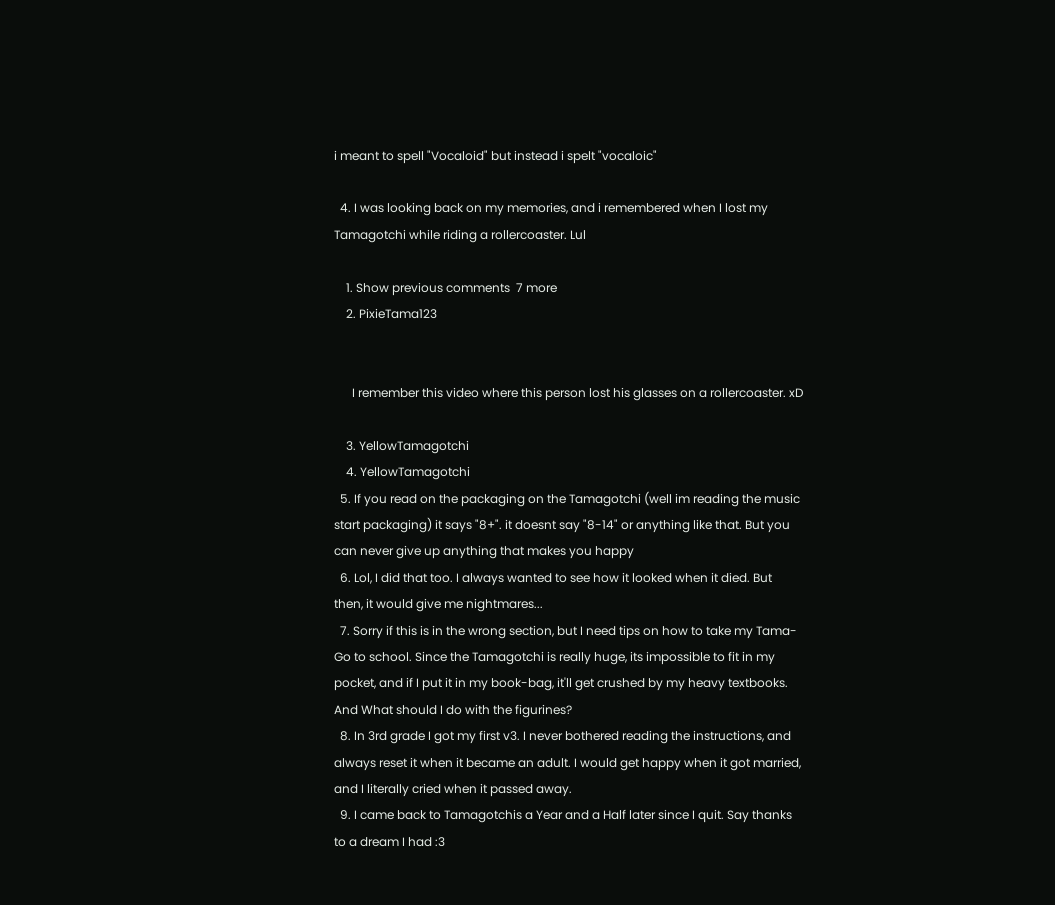i meant to spell "Vocaloid" but instead i spelt "vocaloic"

  4. I was looking back on my memories, and i remembered when I lost my Tamagotchi while riding a rollercoaster. Lul

    1. Show previous comments  7 more
    2. PixieTama123


      I remember this video where this person lost his glasses on a rollercoaster. xD

    3. YellowTamagotchi
    4. YellowTamagotchi
  5. If you read on the packaging on the Tamagotchi (well im reading the music start packaging) it says "8+". it doesnt say "8-14" or anything like that. But you can never give up anything that makes you happy
  6. Lol, I did that too. I always wanted to see how it looked when it died. But then, it would give me nightmares...
  7. Sorry if this is in the wrong section, but I need tips on how to take my Tama-Go to school. Since the Tamagotchi is really huge, its impossible to fit in my pocket, and if I put it in my book-bag, it'll get crushed by my heavy textbooks. And What should I do with the figurines?
  8. In 3rd grade I got my first v3. I never bothered reading the instructions, and always reset it when it became an adult. I would get happy when it got married, and I literally cried when it passed away.
  9. I came back to Tamagotchis a Year and a Half later since I quit. Say thanks to a dream I had :3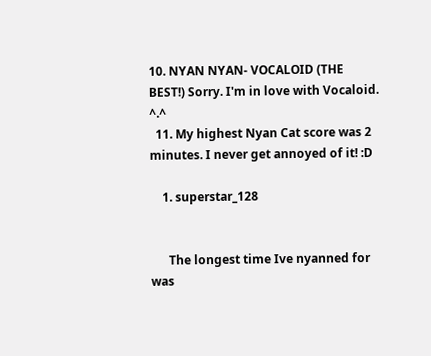10. NYAN NYAN- VOCALOID (THE BEST!) Sorry. I'm in love with Vocaloid. ^.^
  11. My highest Nyan Cat score was 2 minutes. I never get annoyed of it! :D

    1. superstar_128


      The longest time Ive nyanned for was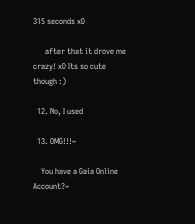315 seconds xD

      after that it drove me crazy! xD Its so cute though :)

  12. No, I used

  13. OMG!!!~

    You have a Gaia Online Account?~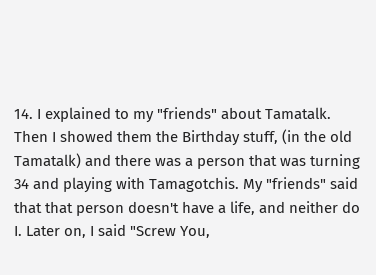14. I explained to my "friends" about Tamatalk. Then I showed them the Birthday stuff, (in the old Tamatalk) and there was a person that was turning 34 and playing with Tamagotchis. My "friends" said that that person doesn't have a life, and neither do I. Later on, I said "Screw You,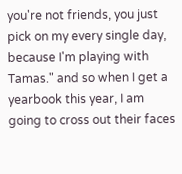you're not friends, you just pick on my every single day, because I'm playing with Tamas." and so when I get a yearbook this year, I am going to cross out their faces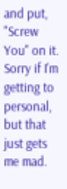and put, "Screw You" on it. Sorry if I'm getting to personal, but that just gets me mad.